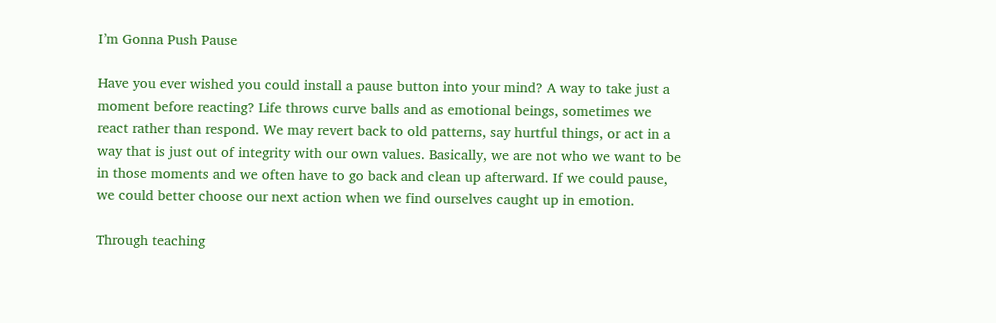I’m Gonna Push Pause

Have you ever wished you could install a pause button into your mind? A way to take just a moment before reacting? Life throws curve balls and as emotional beings, sometimes we react rather than respond. We may revert back to old patterns, say hurtful things, or act in a way that is just out of integrity with our own values. Basically, we are not who we want to be in those moments and we often have to go back and clean up afterward. If we could pause, we could better choose our next action when we find ourselves caught up in emotion.

Through teaching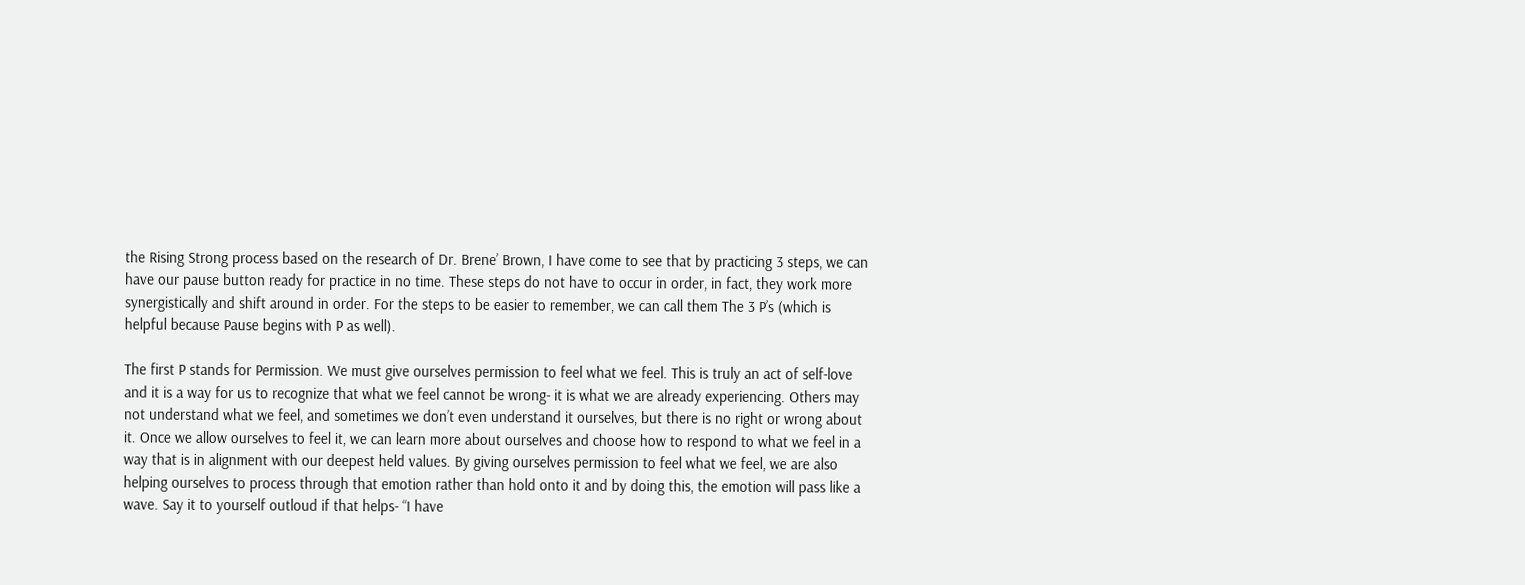the Rising Strong process based on the research of Dr. Brene’ Brown, I have come to see that by practicing 3 steps, we can have our pause button ready for practice in no time. These steps do not have to occur in order, in fact, they work more synergistically and shift around in order. For the steps to be easier to remember, we can call them The 3 P’s (which is helpful because Pause begins with P as well).

The first P stands for Permission. We must give ourselves permission to feel what we feel. This is truly an act of self-love and it is a way for us to recognize that what we feel cannot be wrong- it is what we are already experiencing. Others may not understand what we feel, and sometimes we don’t even understand it ourselves, but there is no right or wrong about it. Once we allow ourselves to feel it, we can learn more about ourselves and choose how to respond to what we feel in a way that is in alignment with our deepest held values. By giving ourselves permission to feel what we feel, we are also helping ourselves to process through that emotion rather than hold onto it and by doing this, the emotion will pass like a wave. Say it to yourself outloud if that helps- “I have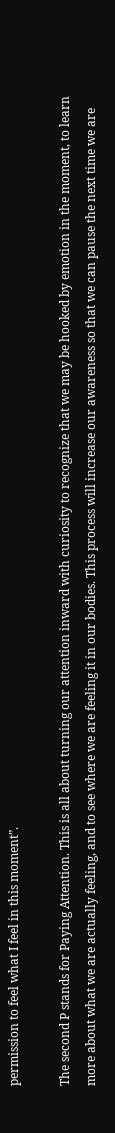permission to feel what I feel in this moment”.

The second P stands for Paying Attention. This is all about turning our attention inward with curiosity to recognize that we may be hooked by emotion in the moment, to learn more about what we are actually feeling, and to see where we are feeling it in our bodies. This process will increase our awareness so that we can pause the next time we are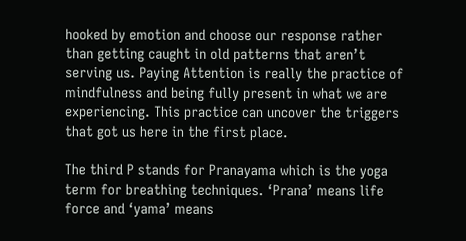hooked by emotion and choose our response rather than getting caught in old patterns that aren’t serving us. Paying Attention is really the practice of mindfulness and being fully present in what we are experiencing. This practice can uncover the triggers that got us here in the first place.

The third P stands for Pranayama which is the yoga term for breathing techniques. ‘Prana’ means life force and ‘yama’ means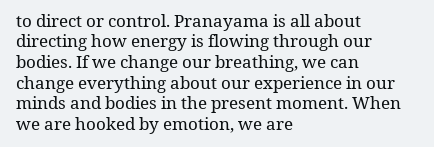to direct or control. Pranayama is all about directing how energy is flowing through our bodies. If we change our breathing, we can change everything about our experience in our minds and bodies in the present moment. When we are hooked by emotion, we are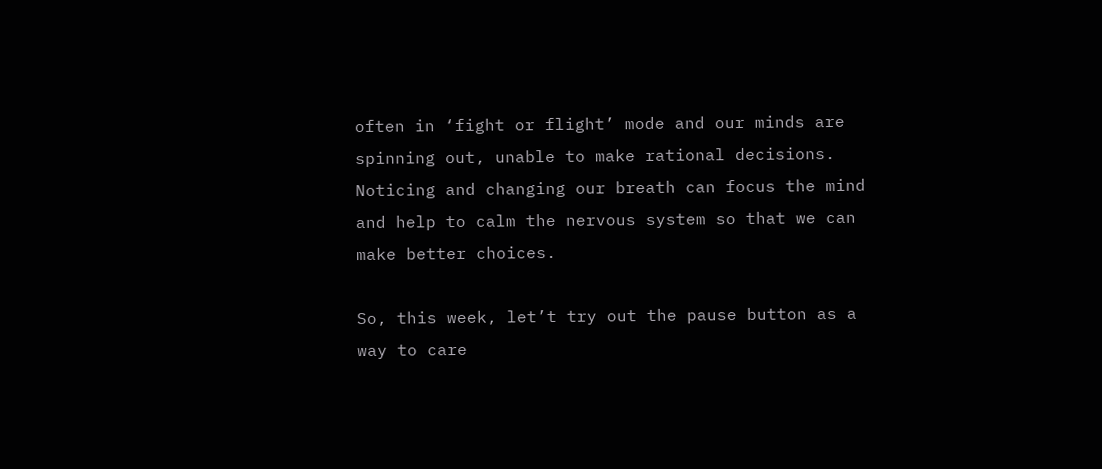often in ‘fight or flight’ mode and our minds are spinning out, unable to make rational decisions. Noticing and changing our breath can focus the mind and help to calm the nervous system so that we can make better choices.

So, this week, let’t try out the pause button as a way to care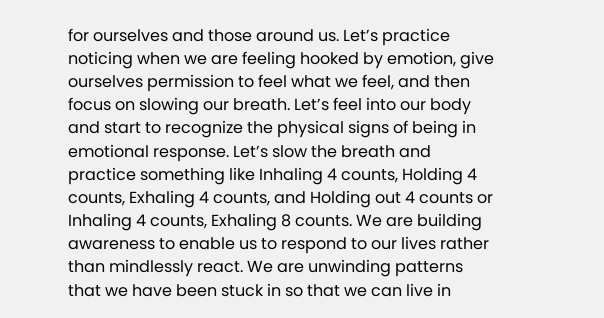for ourselves and those around us. Let’s practice noticing when we are feeling hooked by emotion, give ourselves permission to feel what we feel, and then focus on slowing our breath. Let’s feel into our body and start to recognize the physical signs of being in emotional response. Let’s slow the breath and practice something like Inhaling 4 counts, Holding 4 counts, Exhaling 4 counts, and Holding out 4 counts or Inhaling 4 counts, Exhaling 8 counts. We are building awareness to enable us to respond to our lives rather than mindlessly react. We are unwinding patterns that we have been stuck in so that we can live in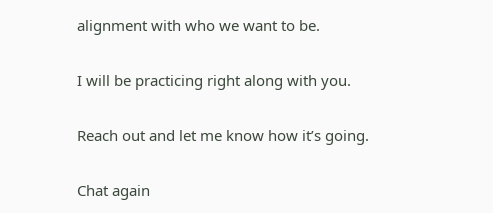alignment with who we want to be.

I will be practicing right along with you.

Reach out and let me know how it’s going.

Chat again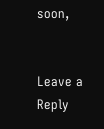soon,


Leave a Reply